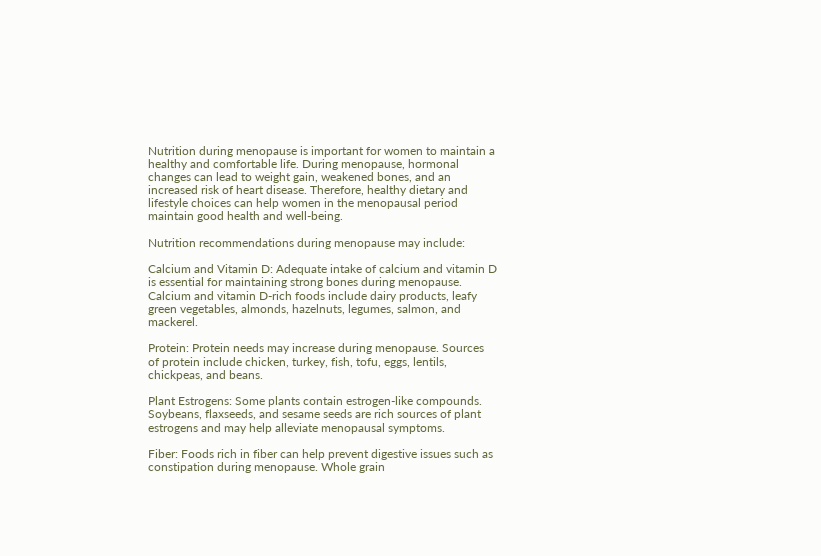Nutrition during menopause is important for women to maintain a healthy and comfortable life. During menopause, hormonal changes can lead to weight gain, weakened bones, and an increased risk of heart disease. Therefore, healthy dietary and lifestyle choices can help women in the menopausal period maintain good health and well-being.

Nutrition recommendations during menopause may include:

Calcium and Vitamin D: Adequate intake of calcium and vitamin D is essential for maintaining strong bones during menopause. Calcium and vitamin D-rich foods include dairy products, leafy green vegetables, almonds, hazelnuts, legumes, salmon, and mackerel.

Protein: Protein needs may increase during menopause. Sources of protein include chicken, turkey, fish, tofu, eggs, lentils, chickpeas, and beans.

Plant Estrogens: Some plants contain estrogen-like compounds. Soybeans, flaxseeds, and sesame seeds are rich sources of plant estrogens and may help alleviate menopausal symptoms.

Fiber: Foods rich in fiber can help prevent digestive issues such as constipation during menopause. Whole grain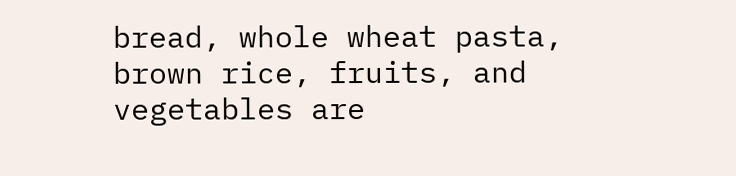bread, whole wheat pasta, brown rice, fruits, and vegetables are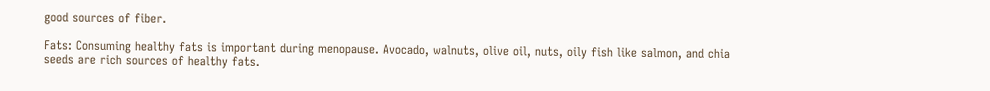good sources of fiber.

Fats: Consuming healthy fats is important during menopause. Avocado, walnuts, olive oil, nuts, oily fish like salmon, and chia seeds are rich sources of healthy fats.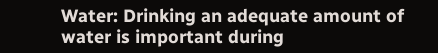Water: Drinking an adequate amount of water is important during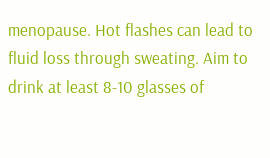menopause. Hot flashes can lead to fluid loss through sweating. Aim to drink at least 8-10 glasses of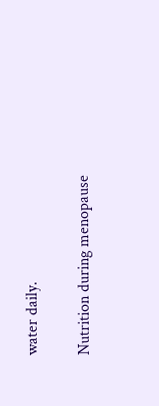water daily.

Nutrition during menopause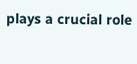plays a crucial role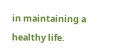in maintaining a healthy life.